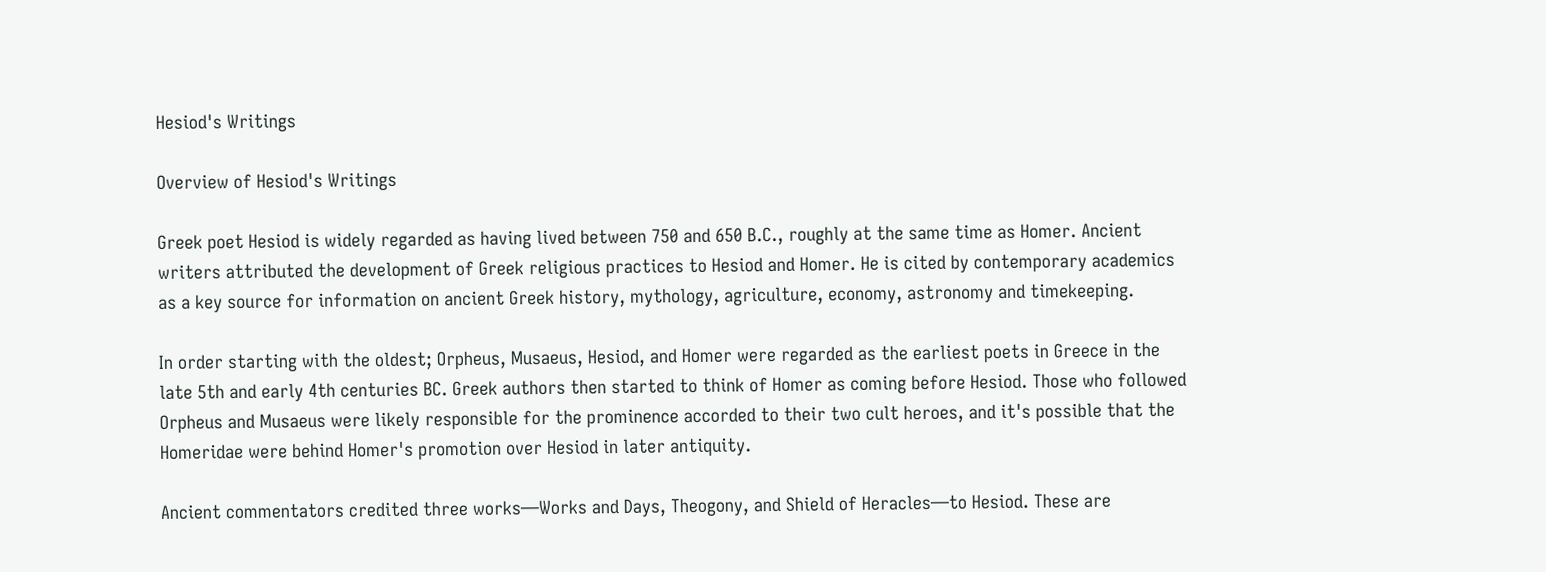Hesiod's Writings

Overview of Hesiod's Writings

Greek poet Hesiod is widely regarded as having lived between 750 and 650 B.C., roughly at the same time as Homer. Ancient writers attributed the development of Greek religious practices to Hesiod and Homer. He is cited by contemporary academics as a key source for information on ancient Greek history, mythology, agriculture, economy, astronomy and timekeeping.

In order starting with the oldest; Orpheus, Musaeus, Hesiod, and Homer were regarded as the earliest poets in Greece in the late 5th and early 4th centuries BC. Greek authors then started to think of Homer as coming before Hesiod. Those who followed Orpheus and Musaeus were likely responsible for the prominence accorded to their two cult heroes, and it's possible that the Homeridae were behind Homer's promotion over Hesiod in later antiquity.

Ancient commentators credited three works—Works and Days, Theogony, and Shield of Heracles—to Hesiod. These are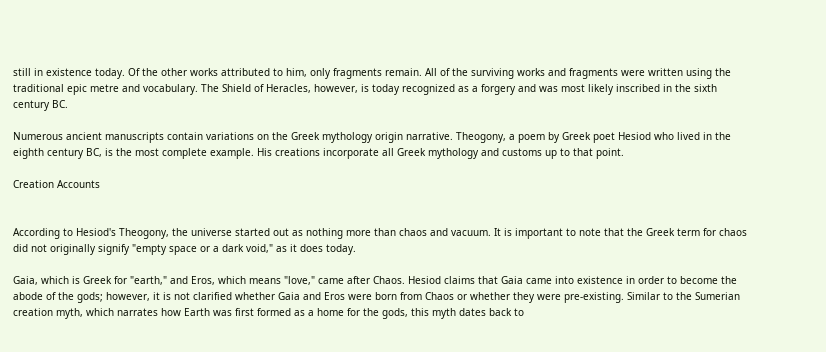still in existence today. Of the other works attributed to him, only fragments remain. All of the surviving works and fragments were written using the traditional epic metre and vocabulary. The Shield of Heracles, however, is today recognized as a forgery and was most likely inscribed in the sixth century BC.

Numerous ancient manuscripts contain variations on the Greek mythology origin narrative. Theogony, a poem by Greek poet Hesiod who lived in the eighth century BC, is the most complete example. His creations incorporate all Greek mythology and customs up to that point.

Creation Accounts


According to Hesiod's Theogony, the universe started out as nothing more than chaos and vacuum. It is important to note that the Greek term for chaos did not originally signify "empty space or a dark void," as it does today.

Gaia, which is Greek for "earth," and Eros, which means "love," came after Chaos. Hesiod claims that Gaia came into existence in order to become the abode of the gods; however, it is not clarified whether Gaia and Eros were born from Chaos or whether they were pre-existing. Similar to the Sumerian creation myth, which narrates how Earth was first formed as a home for the gods, this myth dates back to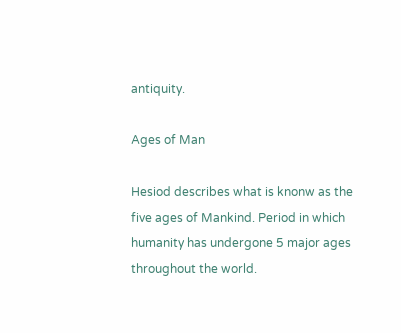antiquity.

Ages of Man

Hesiod describes what is knonw as the five ages of Mankind. Period in which humanity has undergone 5 major ages throughout the world.